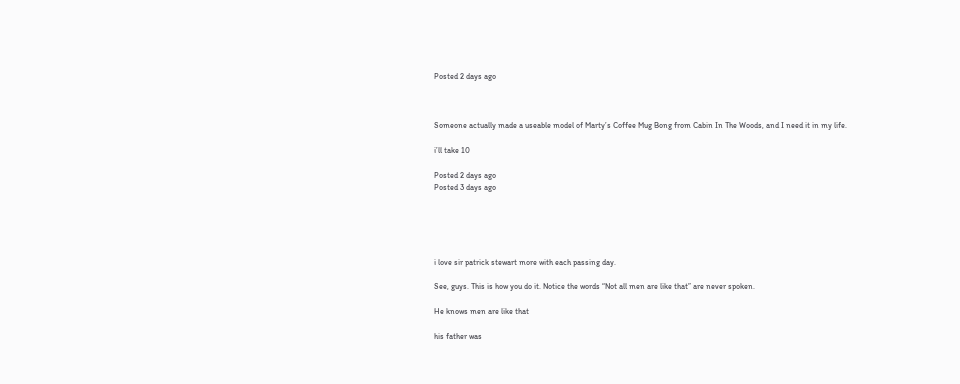Posted 2 days ago



Someone actually made a useable model of Marty’s Coffee Mug Bong from Cabin In The Woods, and I need it in my life.

i’ll take 10

Posted 2 days ago
Posted 3 days ago





i love sir patrick stewart more with each passing day.

See, guys. This is how you do it. Notice the words “Not all men are like that” are never spoken.

He knows men are like that

his father was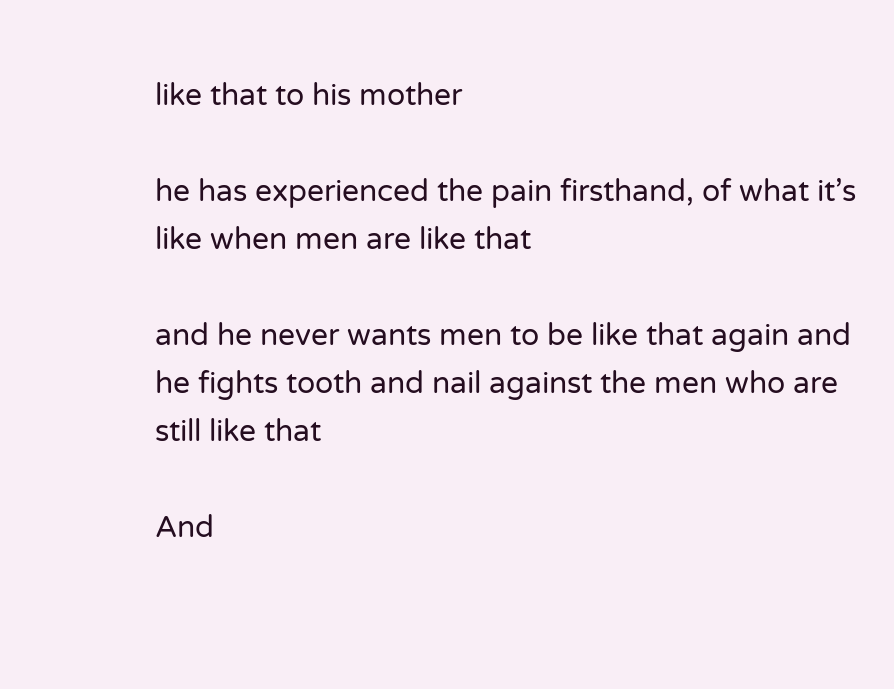like that to his mother

he has experienced the pain firsthand, of what it’s like when men are like that

and he never wants men to be like that again and he fights tooth and nail against the men who are still like that

And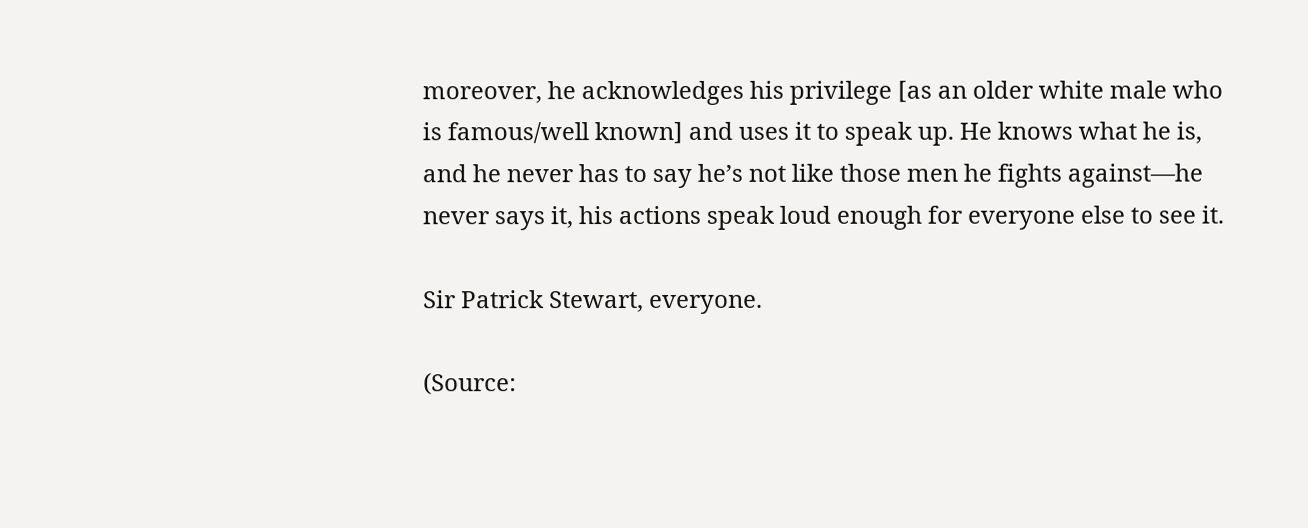moreover, he acknowledges his privilege [as an older white male who is famous/well known] and uses it to speak up. He knows what he is, and he never has to say he’s not like those men he fights against—he never says it, his actions speak loud enough for everyone else to see it.

Sir Patrick Stewart, everyone.

(Source: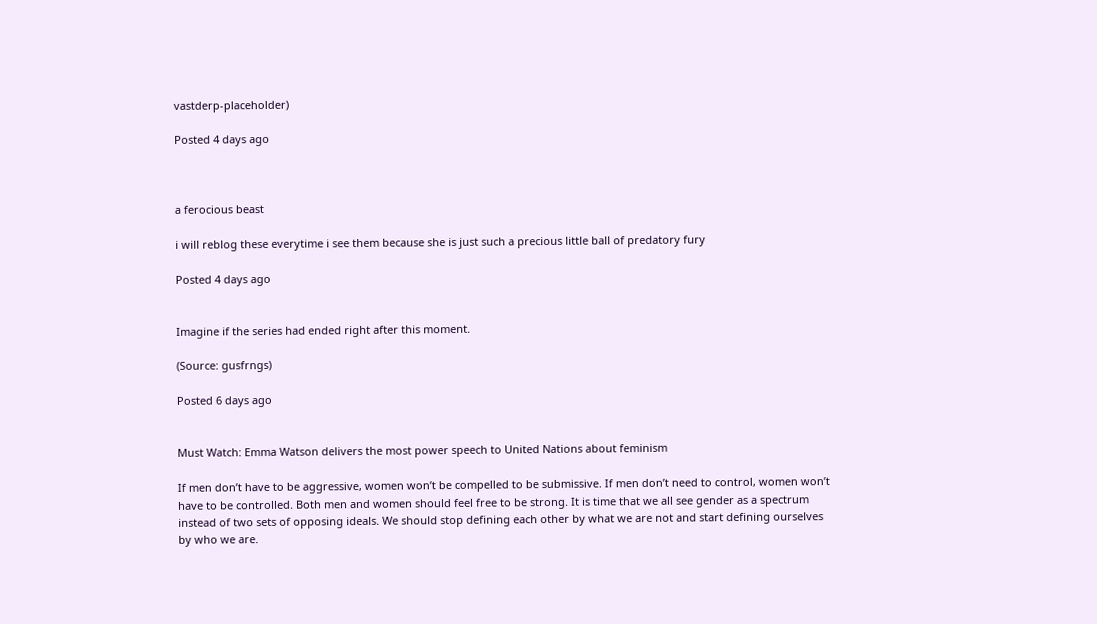vastderp-placeholder)

Posted 4 days ago



a ferocious beast

i will reblog these everytime i see them because she is just such a precious little ball of predatory fury

Posted 4 days ago


Imagine if the series had ended right after this moment.

(Source: gusfrngs)

Posted 6 days ago


Must Watch: Emma Watson delivers the most power speech to United Nations about feminism

If men don’t have to be aggressive, women won’t be compelled to be submissive. If men don’t need to control, women won’t have to be controlled. Both men and women should feel free to be strong. It is time that we all see gender as a spectrum instead of two sets of opposing ideals. We should stop defining each other by what we are not and start defining ourselves by who we are.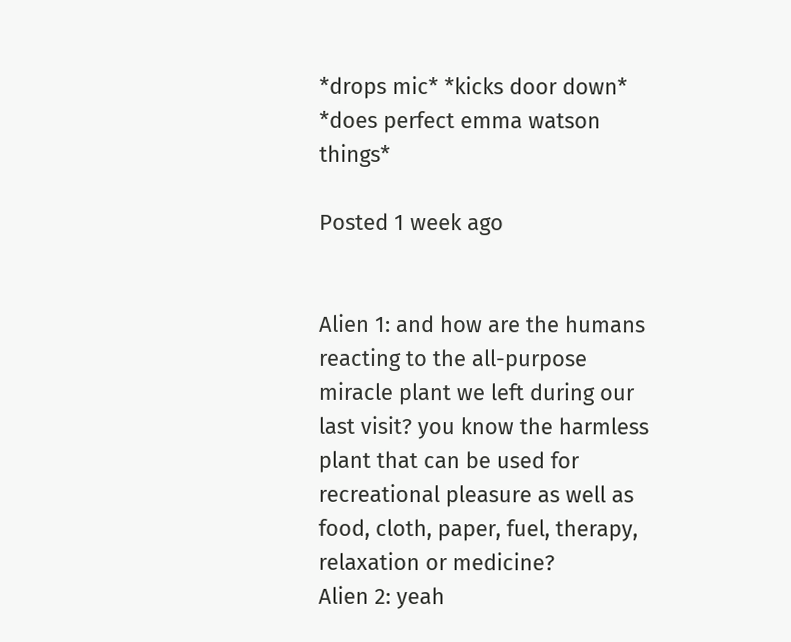*drops mic* *kicks door down* *does perfect emma watson things*

Posted 1 week ago


Alien 1: and how are the humans reacting to the all-purpose miracle plant we left during our last visit? you know the harmless plant that can be used for recreational pleasure as well as food, cloth, paper, fuel, therapy, relaxation or medicine?
Alien 2: yeah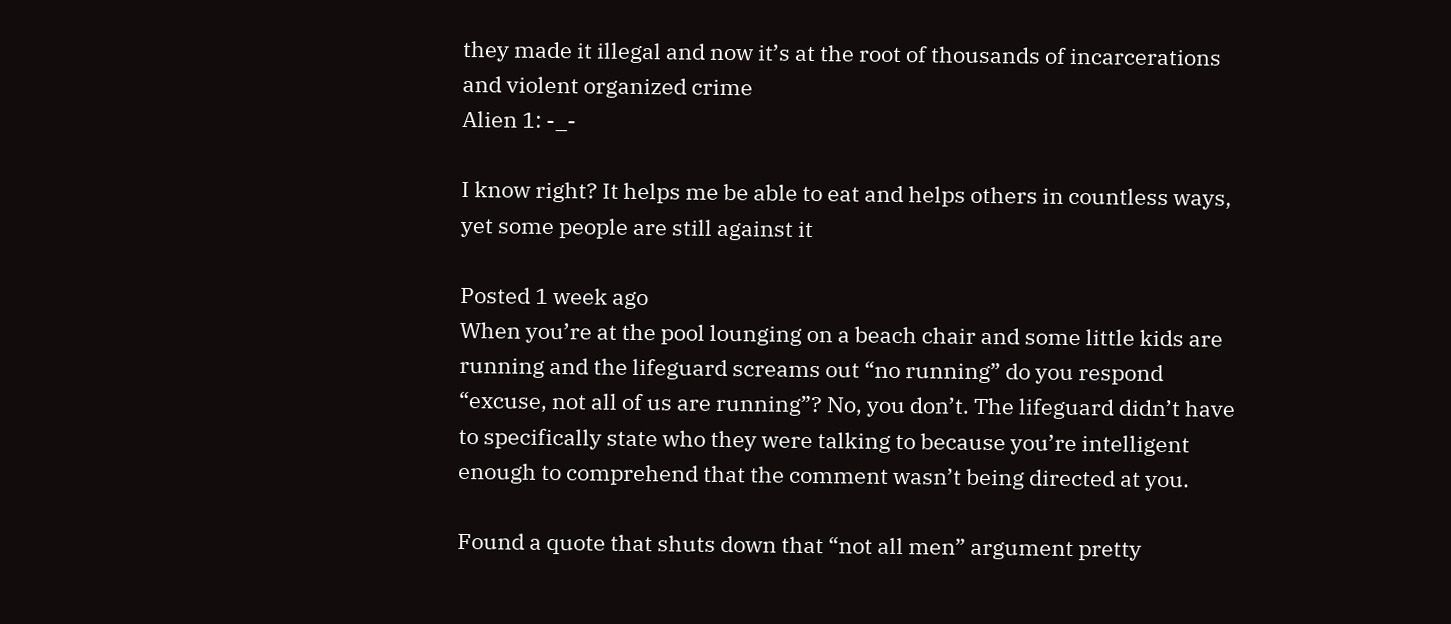they made it illegal and now it’s at the root of thousands of incarcerations and violent organized crime
Alien 1: -_-

I know right? It helps me be able to eat and helps others in countless ways, yet some people are still against it

Posted 1 week ago
When you’re at the pool lounging on a beach chair and some little kids are running and the lifeguard screams out “no running” do you respond “excuse, not all of us are running”? No, you don’t. The lifeguard didn’t have to specifically state who they were talking to because you’re intelligent enough to comprehend that the comment wasn’t being directed at you.

Found a quote that shuts down that “not all men” argument pretty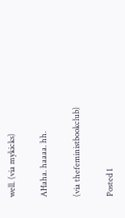well. (via mykicks)

AHaha. haaaa. hh.

(via thefeministbookclub)

Posted 1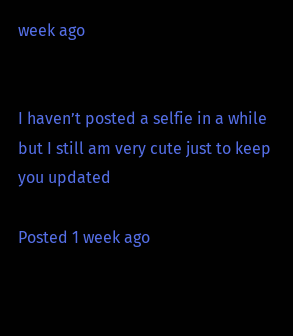week ago


I haven’t posted a selfie in a while but I still am very cute just to keep you updated

Posted 1 week ago